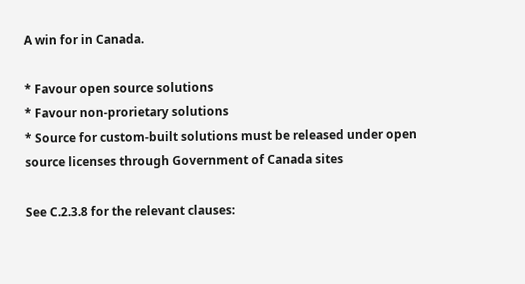A win for in Canada.

* Favour open source solutions
* Favour non-prorietary solutions
* Source for custom-built solutions must be released under open source licenses through Government of Canada sites

See C.2.3.8 for the relevant clauses: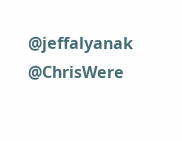@jeffalyanak @ChrisWere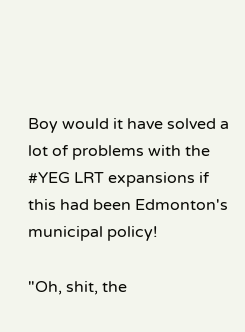Boy would it have solved a lot of problems with the #YEG LRT expansions if this had been Edmonton's municipal policy!

"Oh, shit, the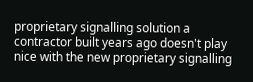proprietary signalling solution a contractor built years ago doesn't play nice with the new proprietary signalling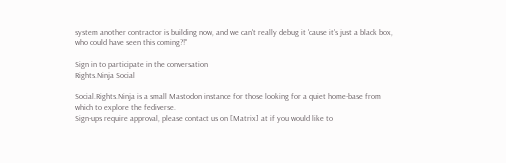system another contractor is building now, and we can't really debug it 'cause it's just a black box, who could have seen this coming?!"

Sign in to participate in the conversation
Rights.Ninja Social

Social.Rights.Ninja is a small Mastodon instance for those looking for a quiet home-base from which to explore the fediverse.
Sign-ups require approval, please contact us on [Matrix] at if you would like to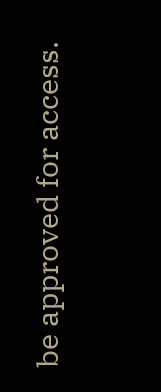be approved for access.